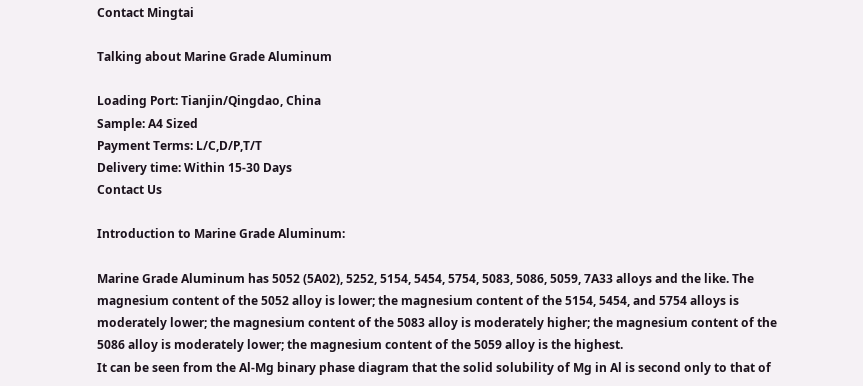Contact Mingtai

Talking about Marine Grade Aluminum

Loading Port: Tianjin/Qingdao, China
Sample: A4 Sized
Payment Terms: L/C,D/P,T/T
Delivery time: Within 15-30 Days
Contact Us

Introduction to Marine Grade Aluminum:

Marine Grade Aluminum has 5052 (5A02), 5252, 5154, 5454, 5754, 5083, 5086, 5059, 7A33 alloys and the like. The magnesium content of the 5052 alloy is lower; the magnesium content of the 5154, 5454, and 5754 alloys is moderately lower; the magnesium content of the 5083 alloy is moderately higher; the magnesium content of the 5086 alloy is moderately lower; the magnesium content of the 5059 alloy is the highest.
It can be seen from the Al-Mg binary phase diagram that the solid solubility of Mg in Al is second only to that of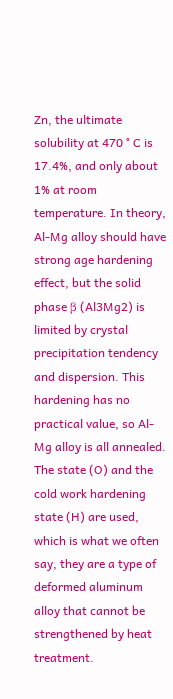Zn, the ultimate solubility at 470 ° C is 17.4%, and only about 1% at room temperature. In theory, Al-Mg alloy should have strong age hardening effect, but the solid phase β (Al3Mg2) is limited by crystal precipitation tendency and dispersion. This hardening has no practical value, so Al-Mg alloy is all annealed. The state (O) and the cold work hardening state (H) are used, which is what we often say, they are a type of deformed aluminum alloy that cannot be strengthened by heat treatment.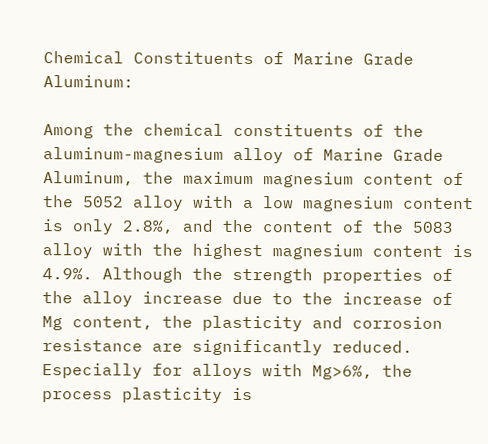Chemical Constituents of Marine Grade Aluminum:

Among the chemical constituents of the aluminum-magnesium alloy of Marine Grade Aluminum, the maximum magnesium content of the 5052 alloy with a low magnesium content is only 2.8%, and the content of the 5083 alloy with the highest magnesium content is 4.9%. Although the strength properties of the alloy increase due to the increase of Mg content, the plasticity and corrosion resistance are significantly reduced. Especially for alloys with Mg>6%, the process plasticity is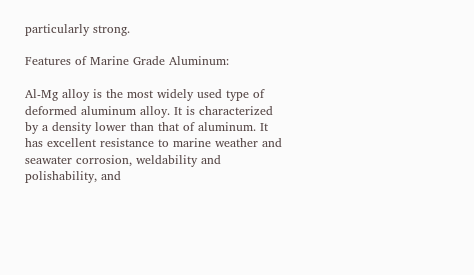particularly strong.

Features of Marine Grade Aluminum:

Al-Mg alloy is the most widely used type of deformed aluminum alloy. It is characterized by a density lower than that of aluminum. It has excellent resistance to marine weather and seawater corrosion, weldability and polishability, and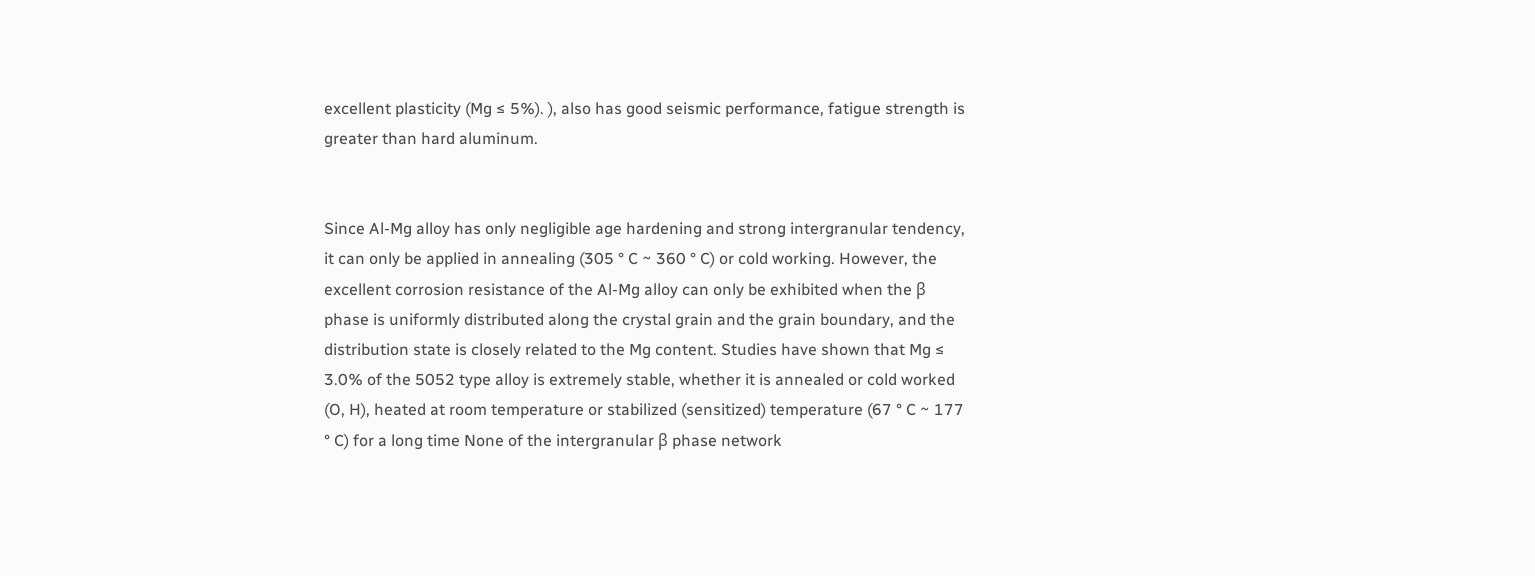excellent plasticity (Mg ≤ 5%). ), also has good seismic performance, fatigue strength is greater than hard aluminum.


Since Al-Mg alloy has only negligible age hardening and strong intergranular tendency, it can only be applied in annealing (305 ° C ~ 360 ° C) or cold working. However, the excellent corrosion resistance of the Al-Mg alloy can only be exhibited when the β phase is uniformly distributed along the crystal grain and the grain boundary, and the distribution state is closely related to the Mg content. Studies have shown that Mg ≤ 3.0% of the 5052 type alloy is extremely stable, whether it is annealed or cold worked (O, H), heated at room temperature or stabilized (sensitized) temperature (67 ° C ~ 177 ° C) for a long time None of the intergranular β phase network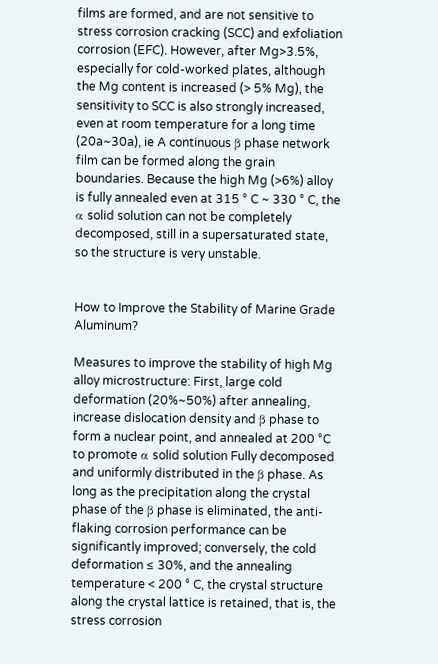films are formed, and are not sensitive to stress corrosion cracking (SCC) and exfoliation corrosion (EFC). However, after Mg>3.5%, especially for cold-worked plates, although the Mg content is increased (> 5% Mg), the sensitivity to SCC is also strongly increased, even at room temperature for a long time (20a~30a), ie A continuous β phase network film can be formed along the grain boundaries. Because the high Mg (>6%) alloy is fully annealed even at 315 ° C ~ 330 ° C, the α solid solution can not be completely decomposed, still in a supersaturated state, so the structure is very unstable.


How to Improve the Stability of Marine Grade Aluminum?

Measures to improve the stability of high Mg alloy microstructure: First, large cold deformation (20%~50%) after annealing, increase dislocation density and β phase to form a nuclear point, and annealed at 200 °C to promote α solid solution Fully decomposed and uniformly distributed in the β phase. As long as the precipitation along the crystal phase of the β phase is eliminated, the anti-flaking corrosion performance can be significantly improved; conversely, the cold deformation ≤ 30%, and the annealing temperature < 200 ° C, the crystal structure along the crystal lattice is retained, that is, the stress corrosion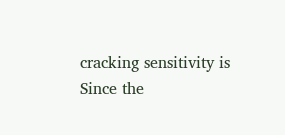cracking sensitivity is Since the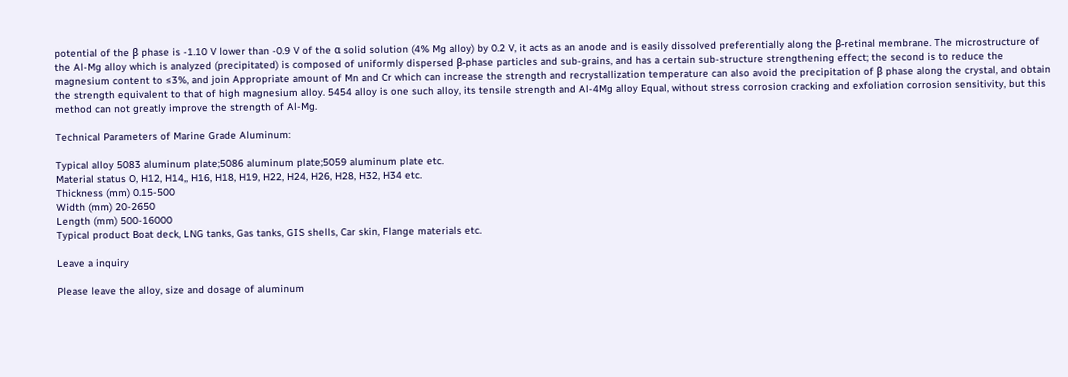potential of the β phase is -1.10 V lower than -0.9 V of the α solid solution (4% Mg alloy) by 0.2 V, it acts as an anode and is easily dissolved preferentially along the β-retinal membrane. The microstructure of the Al-Mg alloy which is analyzed (precipitated) is composed of uniformly dispersed β-phase particles and sub-grains, and has a certain sub-structure strengthening effect; the second is to reduce the magnesium content to ≤3%, and join Appropriate amount of Mn and Cr which can increase the strength and recrystallization temperature can also avoid the precipitation of β phase along the crystal, and obtain the strength equivalent to that of high magnesium alloy. 5454 alloy is one such alloy, its tensile strength and Al-4Mg alloy Equal, without stress corrosion cracking and exfoliation corrosion sensitivity, but this method can not greatly improve the strength of Al-Mg.

Technical Parameters of Marine Grade Aluminum:

Typical alloy 5083 aluminum plate;5086 aluminum plate;5059 aluminum plate etc.
Material status O, H12, H14,, H16, H18, H19, H22, H24, H26, H28, H32, H34 etc.
Thickness (mm) 0.15-500
Width (mm) 20-2650
Length (mm) 500-16000
Typical product Boat deck, LNG tanks, Gas tanks, GIS shells, Car skin, Flange materials etc.

Leave a inquiry

Please leave the alloy, size and dosage of aluminum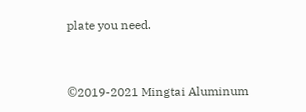plate you need.


©2019-2021 Mingtai Aluminum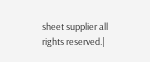sheet supplier all rights reserved.|